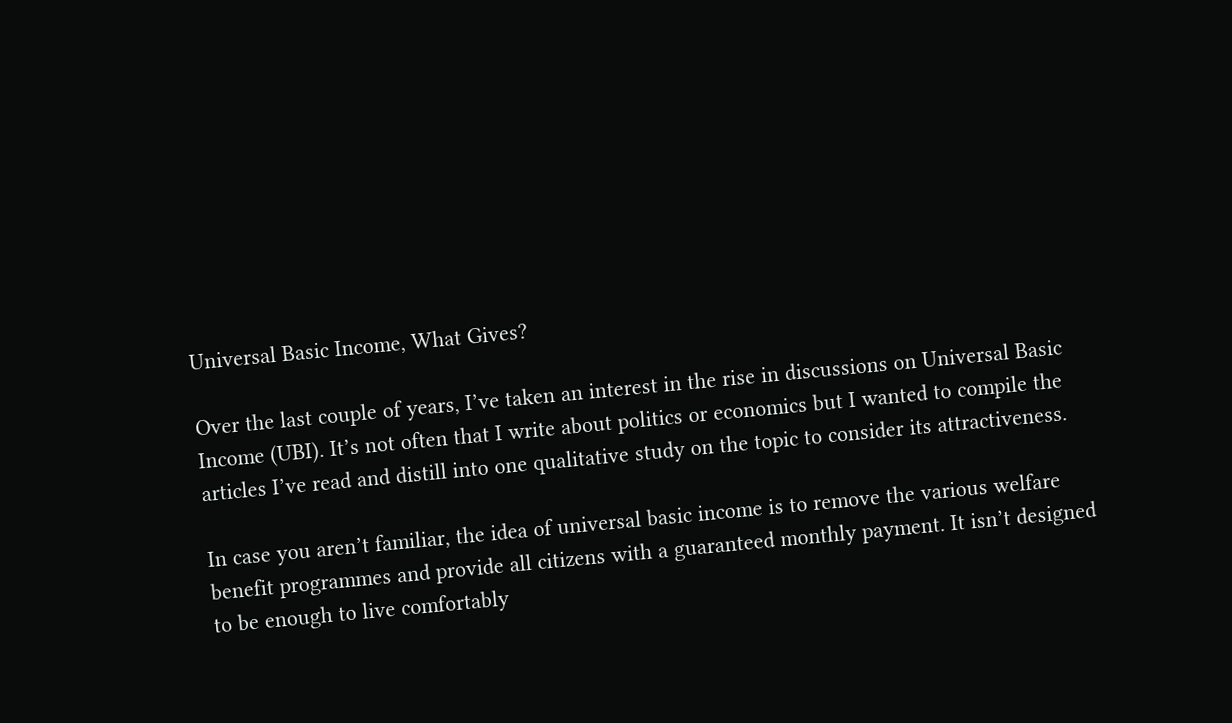Universal Basic Income, What Gives?

Over the last couple of years, I’ve taken an interest in the rise in discussions on Universal Basic Income (UBI). It’s not often that I write about politics or economics but I wanted to compile the articles I’ve read and distill into one qualitative study on the topic to consider its attractiveness.

In case you aren’t familiar, the idea of universal basic income is to remove the various welfare benefit programmes and provide all citizens with a guaranteed monthly payment. It isn’t designed to be enough to live comfortably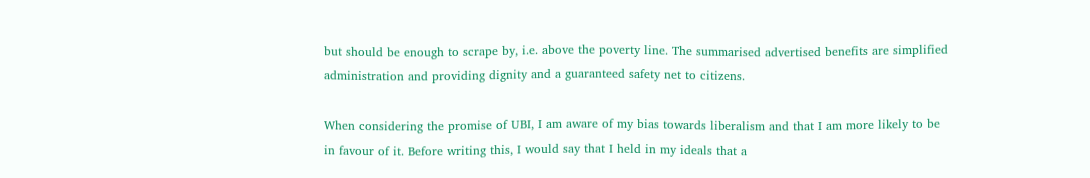but should be enough to scrape by, i.e. above the poverty line. The summarised advertised benefits are simplified administration and providing dignity and a guaranteed safety net to citizens.

When considering the promise of UBI, I am aware of my bias towards liberalism and that I am more likely to be in favour of it. Before writing this, I would say that I held in my ideals that a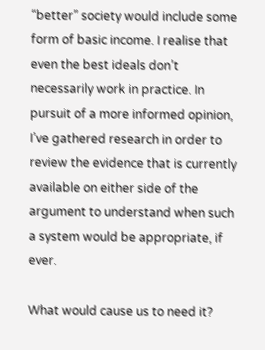“better” society would include some form of basic income. I realise that even the best ideals don’t necessarily work in practice. In pursuit of a more informed opinion, I’ve gathered research in order to review the evidence that is currently available on either side of the argument to understand when such a system would be appropriate, if ever.

What would cause us to need it?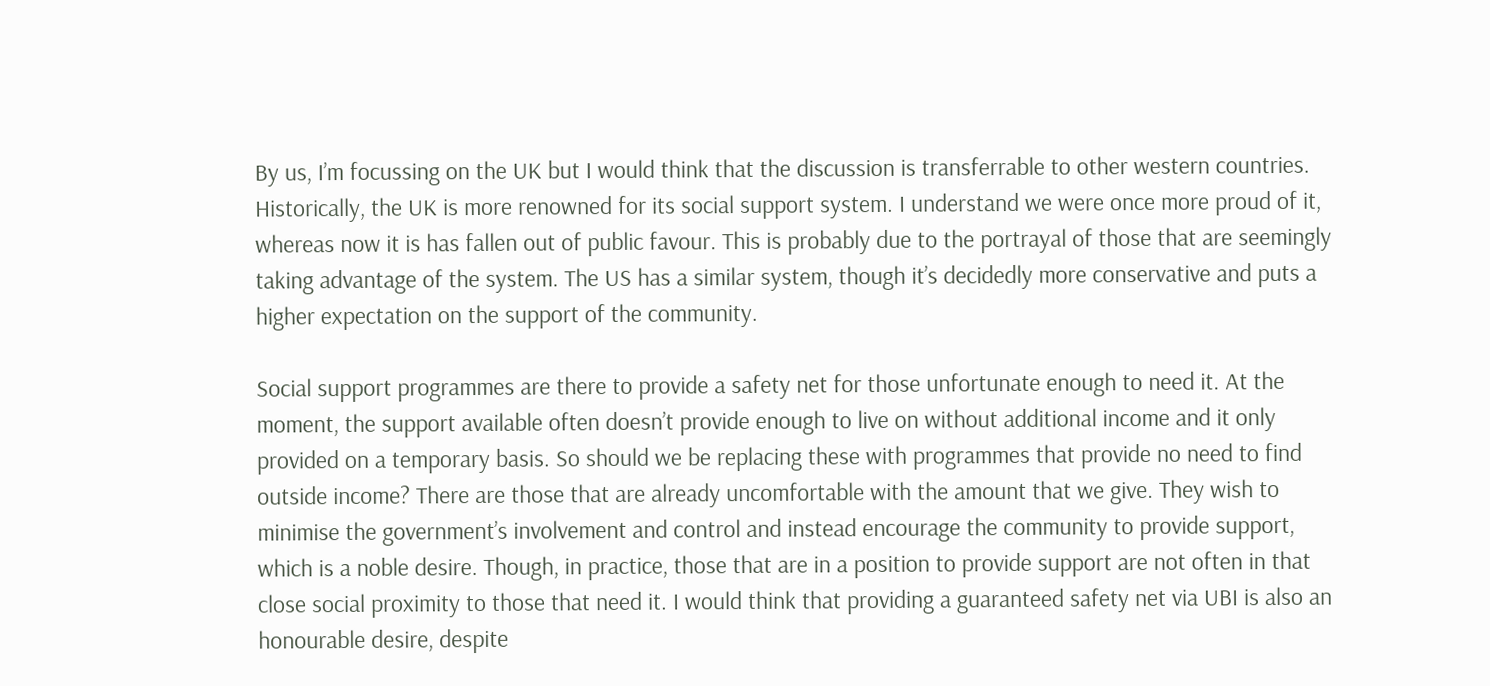By us, I’m focussing on the UK but I would think that the discussion is transferrable to other western countries. Historically, the UK is more renowned for its social support system. I understand we were once more proud of it, whereas now it is has fallen out of public favour. This is probably due to the portrayal of those that are seemingly taking advantage of the system. The US has a similar system, though it’s decidedly more conservative and puts a higher expectation on the support of the community.

Social support programmes are there to provide a safety net for those unfortunate enough to need it. At the moment, the support available often doesn’t provide enough to live on without additional income and it only provided on a temporary basis. So should we be replacing these with programmes that provide no need to find outside income? There are those that are already uncomfortable with the amount that we give. They wish to minimise the government’s involvement and control and instead encourage the community to provide support, which is a noble desire. Though, in practice, those that are in a position to provide support are not often in that close social proximity to those that need it. I would think that providing a guaranteed safety net via UBI is also an honourable desire, despite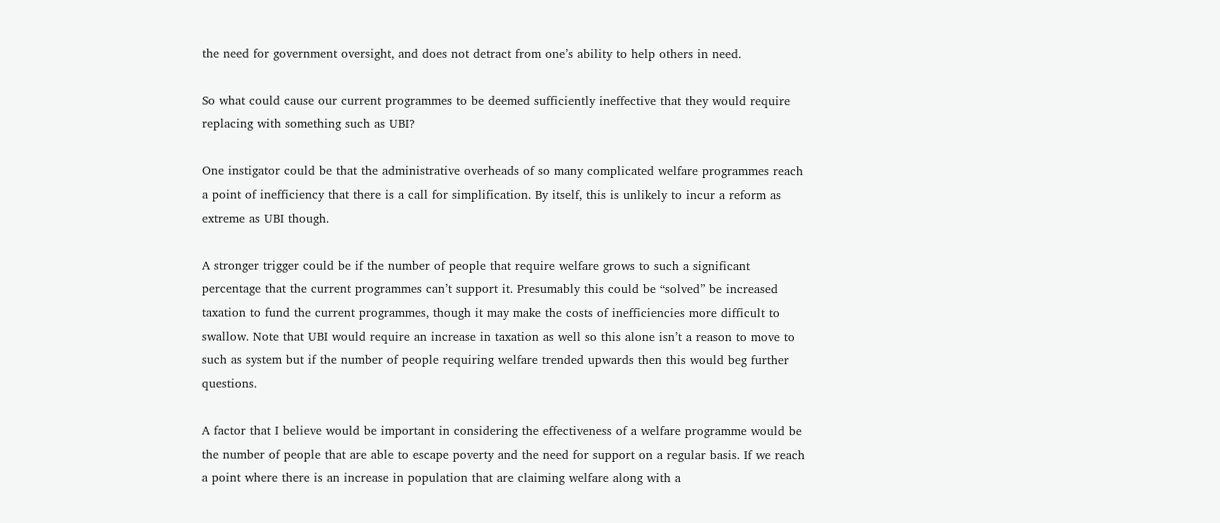the need for government oversight, and does not detract from one’s ability to help others in need.

So what could cause our current programmes to be deemed sufficiently ineffective that they would require replacing with something such as UBI?

One instigator could be that the administrative overheads of so many complicated welfare programmes reach a point of inefficiency that there is a call for simplification. By itself, this is unlikely to incur a reform as extreme as UBI though.

A stronger trigger could be if the number of people that require welfare grows to such a significant percentage that the current programmes can’t support it. Presumably this could be “solved” be increased taxation to fund the current programmes, though it may make the costs of inefficiencies more difficult to swallow. Note that UBI would require an increase in taxation as well so this alone isn’t a reason to move to such as system but if the number of people requiring welfare trended upwards then this would beg further questions.

A factor that I believe would be important in considering the effectiveness of a welfare programme would be the number of people that are able to escape poverty and the need for support on a regular basis. If we reach a point where there is an increase in population that are claiming welfare along with a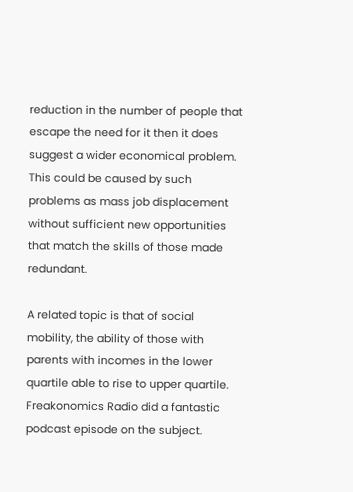reduction in the number of people that escape the need for it then it does suggest a wider economical problem. This could be caused by such problems as mass job displacement without sufficient new opportunities that match the skills of those made redundant.

A related topic is that of social mobility, the ability of those with parents with incomes in the lower quartile able to rise to upper quartile. Freakonomics Radio did a fantastic podcast episode on the subject.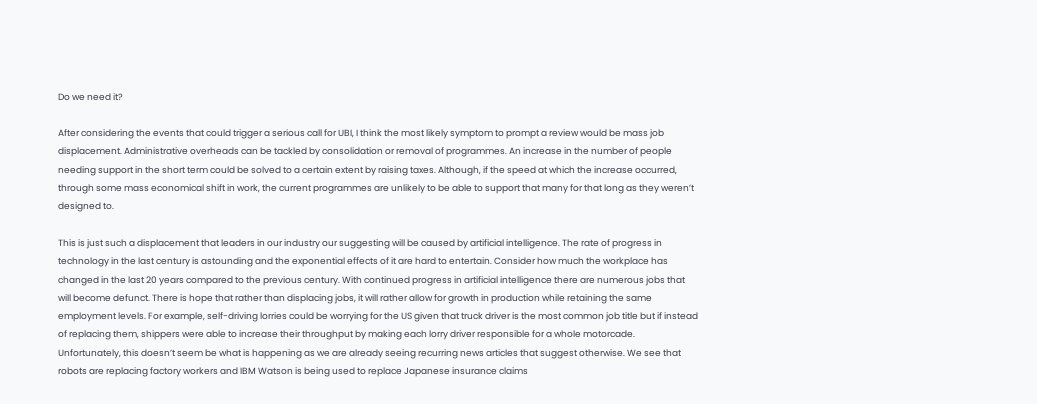Do we need it?

After considering the events that could trigger a serious call for UBI, I think the most likely symptom to prompt a review would be mass job displacement. Administrative overheads can be tackled by consolidation or removal of programmes. An increase in the number of people needing support in the short term could be solved to a certain extent by raising taxes. Although, if the speed at which the increase occurred, through some mass economical shift in work, the current programmes are unlikely to be able to support that many for that long as they weren’t designed to.

This is just such a displacement that leaders in our industry our suggesting will be caused by artificial intelligence. The rate of progress in technology in the last century is astounding and the exponential effects of it are hard to entertain. Consider how much the workplace has changed in the last 20 years compared to the previous century. With continued progress in artificial intelligence there are numerous jobs that will become defunct. There is hope that rather than displacing jobs, it will rather allow for growth in production while retaining the same employment levels. For example, self-driving lorries could be worrying for the US given that truck driver is the most common job title but if instead of replacing them, shippers were able to increase their throughput by making each lorry driver responsible for a whole motorcade. Unfortunately, this doesn’t seem be what is happening as we are already seeing recurring news articles that suggest otherwise. We see that robots are replacing factory workers and IBM Watson is being used to replace Japanese insurance claims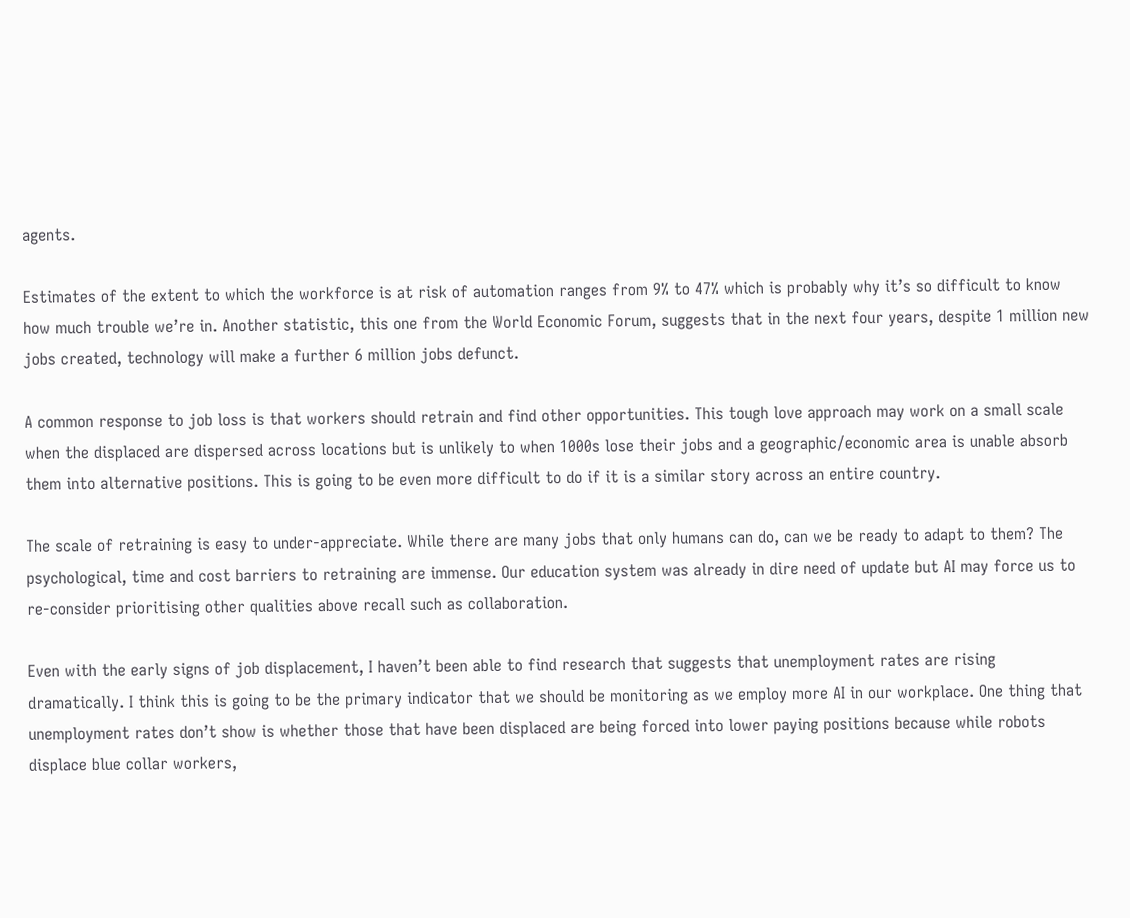agents.

Estimates of the extent to which the workforce is at risk of automation ranges from 9% to 47% which is probably why it’s so difficult to know how much trouble we’re in. Another statistic, this one from the World Economic Forum, suggests that in the next four years, despite 1 million new jobs created, technology will make a further 6 million jobs defunct.

A common response to job loss is that workers should retrain and find other opportunities. This tough love approach may work on a small scale when the displaced are dispersed across locations but is unlikely to when 1000s lose their jobs and a geographic/economic area is unable absorb them into alternative positions. This is going to be even more difficult to do if it is a similar story across an entire country.

The scale of retraining is easy to under-appreciate. While there are many jobs that only humans can do, can we be ready to adapt to them? The psychological, time and cost barriers to retraining are immense. Our education system was already in dire need of update but AI may force us to re-consider prioritising other qualities above recall such as collaboration.

Even with the early signs of job displacement, I haven’t been able to find research that suggests that unemployment rates are rising dramatically. I think this is going to be the primary indicator that we should be monitoring as we employ more AI in our workplace. One thing that unemployment rates don’t show is whether those that have been displaced are being forced into lower paying positions because while robots displace blue collar workers,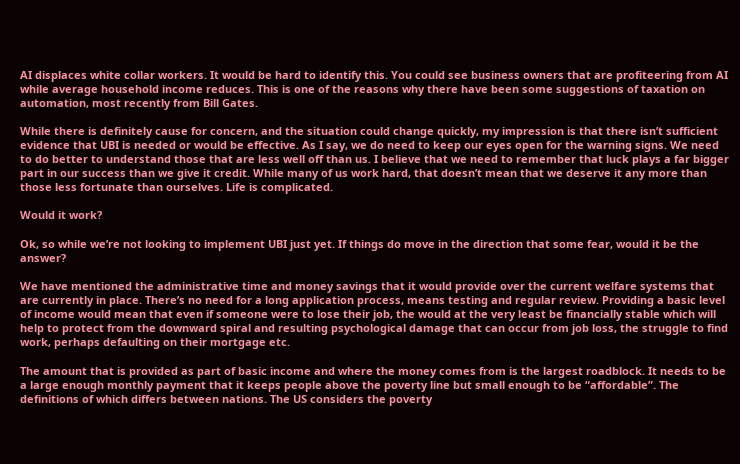AI displaces white collar workers. It would be hard to identify this. You could see business owners that are profiteering from AI while average household income reduces. This is one of the reasons why there have been some suggestions of taxation on automation, most recently from Bill Gates.

While there is definitely cause for concern, and the situation could change quickly, my impression is that there isn’t sufficient evidence that UBI is needed or would be effective. As I say, we do need to keep our eyes open for the warning signs. We need to do better to understand those that are less well off than us. I believe that we need to remember that luck plays a far bigger part in our success than we give it credit. While many of us work hard, that doesn’t mean that we deserve it any more than those less fortunate than ourselves. Life is complicated.

Would it work?

Ok, so while we’re not looking to implement UBI just yet. If things do move in the direction that some fear, would it be the answer?

We have mentioned the administrative time and money savings that it would provide over the current welfare systems that are currently in place. There’s no need for a long application process, means testing and regular review. Providing a basic level of income would mean that even if someone were to lose their job, the would at the very least be financially stable which will help to protect from the downward spiral and resulting psychological damage that can occur from job loss, the struggle to find work, perhaps defaulting on their mortgage etc.

The amount that is provided as part of basic income and where the money comes from is the largest roadblock. It needs to be a large enough monthly payment that it keeps people above the poverty line but small enough to be “affordable”. The definitions of which differs between nations. The US considers the poverty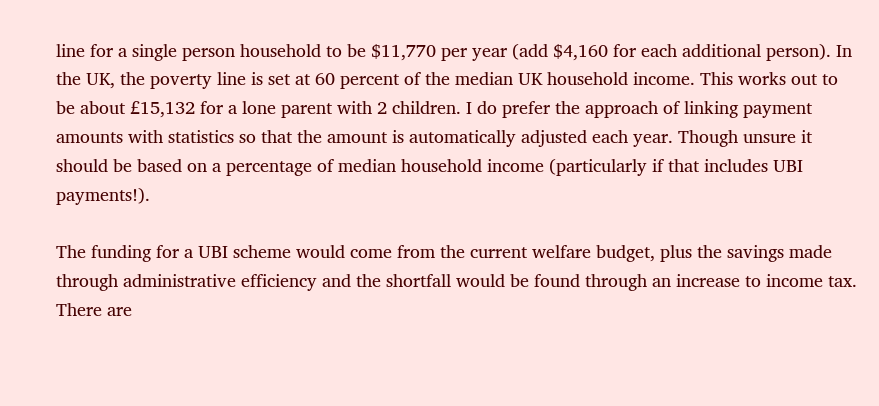line for a single person household to be $11,770 per year (add $4,160 for each additional person). In the UK, the poverty line is set at 60 percent of the median UK household income. This works out to be about £15,132 for a lone parent with 2 children. I do prefer the approach of linking payment amounts with statistics so that the amount is automatically adjusted each year. Though unsure it should be based on a percentage of median household income (particularly if that includes UBI payments!).

The funding for a UBI scheme would come from the current welfare budget, plus the savings made through administrative efficiency and the shortfall would be found through an increase to income tax. There are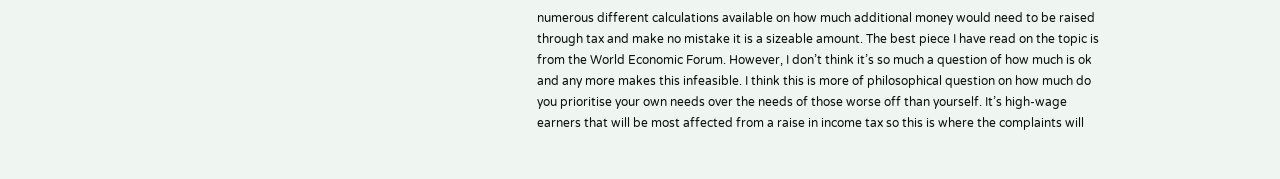numerous different calculations available on how much additional money would need to be raised through tax and make no mistake it is a sizeable amount. The best piece I have read on the topic is from the World Economic Forum. However, I don’t think it’s so much a question of how much is ok and any more makes this infeasible. I think this is more of philosophical question on how much do you prioritise your own needs over the needs of those worse off than yourself. It’s high-wage earners that will be most affected from a raise in income tax so this is where the complaints will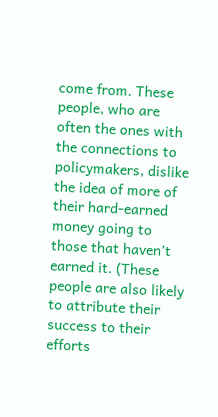come from. These people, who are often the ones with the connections to policymakers, dislike the idea of more of their hard-earned money going to those that haven’t earned it. (These people are also likely to attribute their success to their efforts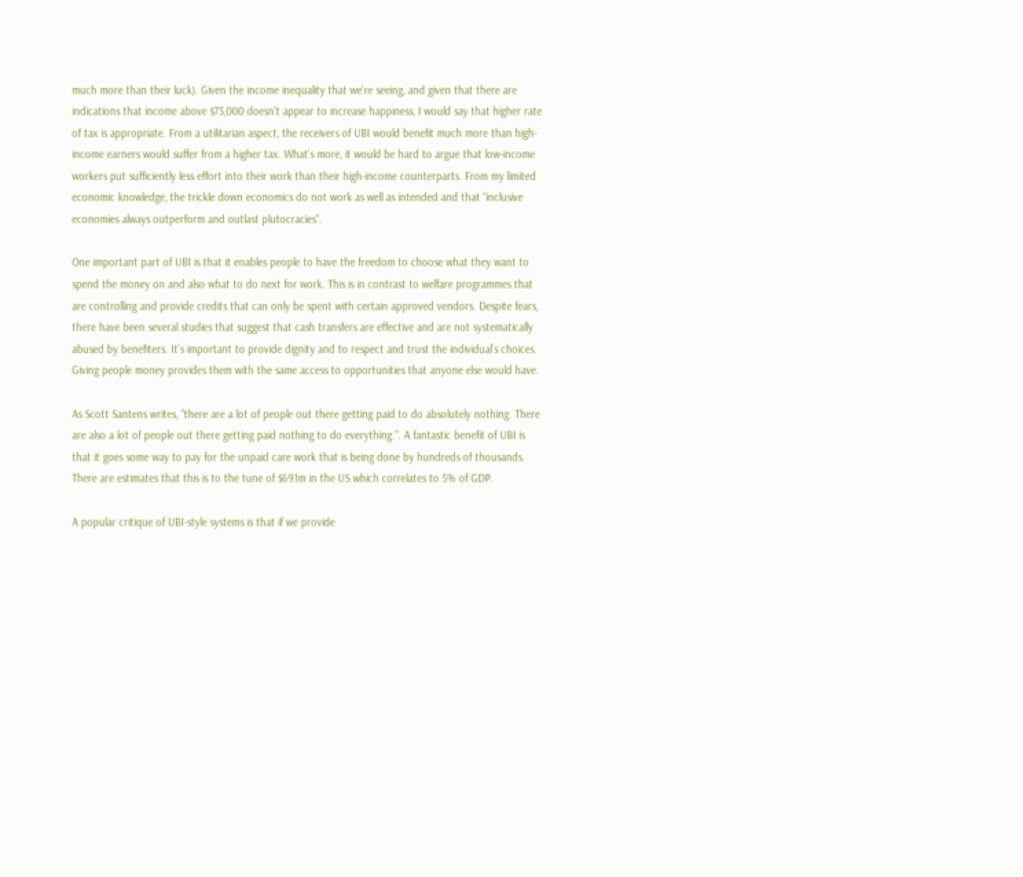much more than their luck). Given the income inequality that we’re seeing, and given that there are indications that income above $75,000 doesn’t appear to increase happiness, I would say that higher rate of tax is appropriate. From a utilitarian aspect, the receivers of UBI would benefit much more than high-income earners would suffer from a higher tax. What’s more, it would be hard to argue that low-income workers put sufficiently less effort into their work than their high-income counterparts. From my limited economic knowledge, the trickle down economics do not work as well as intended and that “inclusive economies always outperform and outlast plutocracies”.

One important part of UBI is that it enables people to have the freedom to choose what they want to spend the money on and also what to do next for work. This is in contrast to welfare programmes that are controlling and provide credits that can only be spent with certain approved vendors. Despite fears, there have been several studies that suggest that cash transfers are effective and are not systematically abused by benefiters. It’s important to provide dignity and to respect and trust the individual’s choices. Giving people money provides them with the same access to opportunities that anyone else would have.

As Scott Santens writes, “there are a lot of people out there getting paid to do absolutely nothing. There are also a lot of people out there getting paid nothing to do everything.”. A fantastic benefit of UBI is that it goes some way to pay for the unpaid care work that is being done by hundreds of thousands. There are estimates that this is to the tune of $691m in the US which correlates to 5% of GDP.

A popular critique of UBI-style systems is that if we provide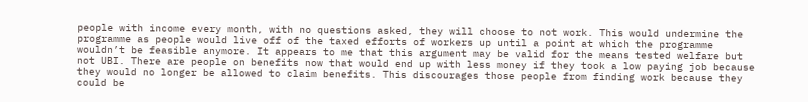people with income every month, with no questions asked, they will choose to not work. This would undermine the programme as people would live off of the taxed efforts of workers up until a point at which the programme wouldn’t be feasible anymore. It appears to me that this argument may be valid for the means tested welfare but not UBI. There are people on benefits now that would end up with less money if they took a low paying job because they would no longer be allowed to claim benefits. This discourages those people from finding work because they could be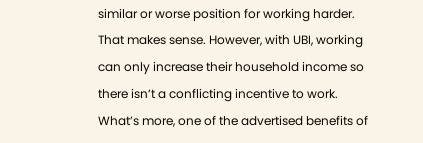similar or worse position for working harder. That makes sense. However, with UBI, working can only increase their household income so there isn’t a conflicting incentive to work. What’s more, one of the advertised benefits of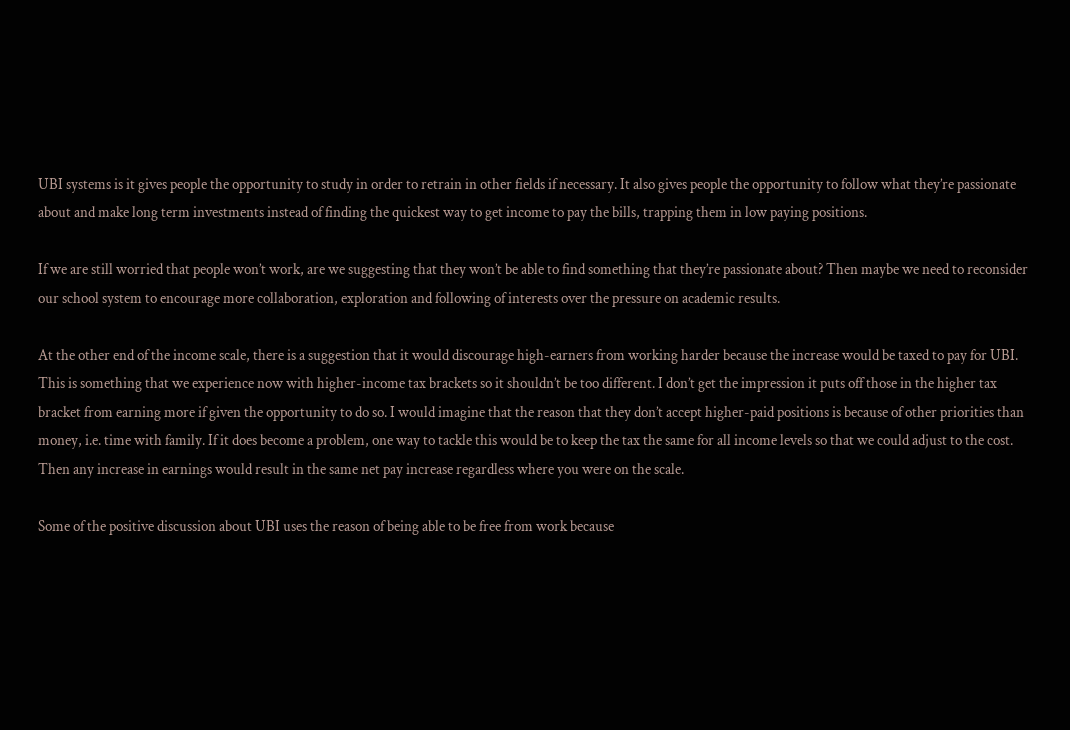UBI systems is it gives people the opportunity to study in order to retrain in other fields if necessary. It also gives people the opportunity to follow what they’re passionate about and make long term investments instead of finding the quickest way to get income to pay the bills, trapping them in low paying positions.

If we are still worried that people won’t work, are we suggesting that they won’t be able to find something that they’re passionate about? Then maybe we need to reconsider our school system to encourage more collaboration, exploration and following of interests over the pressure on academic results.

At the other end of the income scale, there is a suggestion that it would discourage high-earners from working harder because the increase would be taxed to pay for UBI. This is something that we experience now with higher-income tax brackets so it shouldn’t be too different. I don’t get the impression it puts off those in the higher tax bracket from earning more if given the opportunity to do so. I would imagine that the reason that they don’t accept higher-paid positions is because of other priorities than money, i.e. time with family. If it does become a problem, one way to tackle this would be to keep the tax the same for all income levels so that we could adjust to the cost. Then any increase in earnings would result in the same net pay increase regardless where you were on the scale.

Some of the positive discussion about UBI uses the reason of being able to be free from work because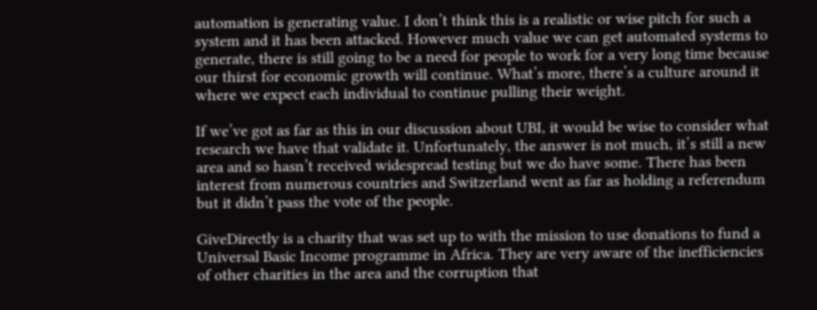automation is generating value. I don’t think this is a realistic or wise pitch for such a system and it has been attacked. However much value we can get automated systems to generate, there is still going to be a need for people to work for a very long time because our thirst for economic growth will continue. What’s more, there’s a culture around it where we expect each individual to continue pulling their weight.

If we’ve got as far as this in our discussion about UBI, it would be wise to consider what research we have that validate it. Unfortunately, the answer is not much, it’s still a new area and so hasn’t received widespread testing but we do have some. There has been interest from numerous countries and Switzerland went as far as holding a referendum but it didn’t pass the vote of the people.

GiveDirectly is a charity that was set up to with the mission to use donations to fund a Universal Basic Income programme in Africa. They are very aware of the inefficiencies of other charities in the area and the corruption that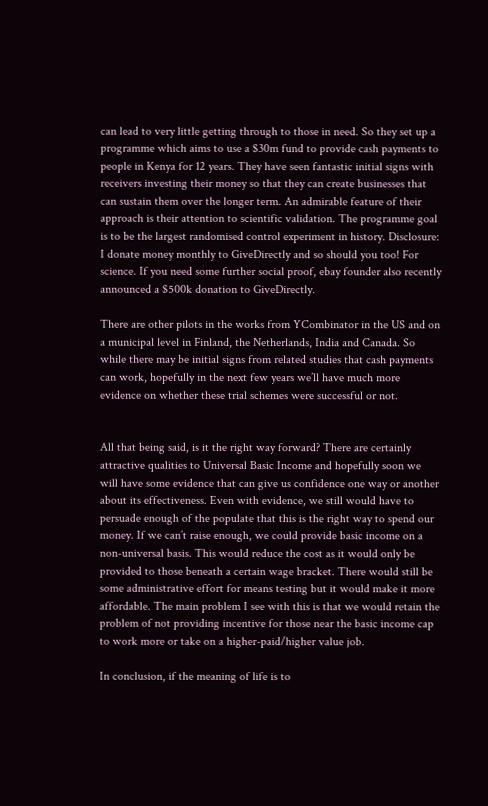can lead to very little getting through to those in need. So they set up a programme which aims to use a $30m fund to provide cash payments to people in Kenya for 12 years. They have seen fantastic initial signs with receivers investing their money so that they can create businesses that can sustain them over the longer term. An admirable feature of their approach is their attention to scientific validation. The programme goal is to be the largest randomised control experiment in history. Disclosure: I donate money monthly to GiveDirectly and so should you too! For science. If you need some further social proof, ebay founder also recently announced a $500k donation to GiveDirectly.

There are other pilots in the works from YCombinator in the US and on a municipal level in Finland, the Netherlands, India and Canada. So while there may be initial signs from related studies that cash payments can work, hopefully in the next few years we’ll have much more evidence on whether these trial schemes were successful or not.


All that being said, is it the right way forward? There are certainly attractive qualities to Universal Basic Income and hopefully soon we will have some evidence that can give us confidence one way or another about its effectiveness. Even with evidence, we still would have to persuade enough of the populate that this is the right way to spend our money. If we can’t raise enough, we could provide basic income on a non-universal basis. This would reduce the cost as it would only be provided to those beneath a certain wage bracket. There would still be some administrative effort for means testing but it would make it more affordable. The main problem I see with this is that we would retain the problem of not providing incentive for those near the basic income cap to work more or take on a higher-paid/higher value job.

In conclusion, if the meaning of life is to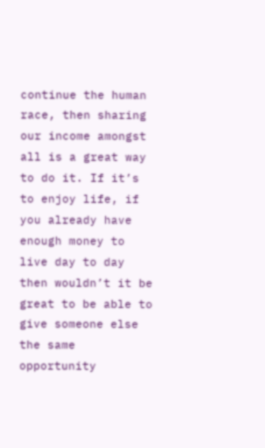continue the human race, then sharing our income amongst all is a great way to do it. If it’s to enjoy life, if you already have enough money to live day to day then wouldn’t it be great to be able to give someone else the same opportunity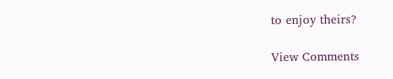to enjoy theirs?

View Comments